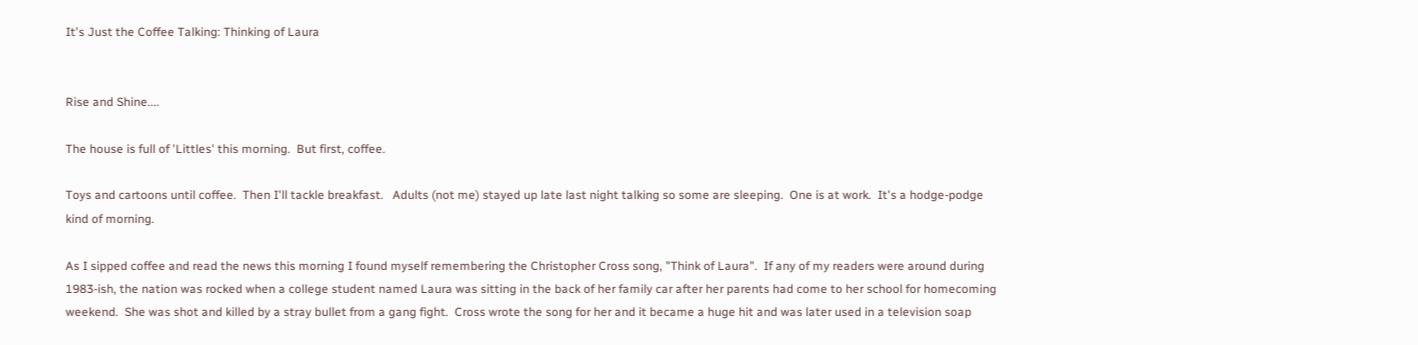It's Just the Coffee Talking: Thinking of Laura


Rise and Shine....

The house is full of 'Littles' this morning.  But first, coffee.

Toys and cartoons until coffee.  Then I'll tackle breakfast.   Adults (not me) stayed up late last night talking so some are sleeping.  One is at work.  It's a hodge-podge kind of morning.

As I sipped coffee and read the news this morning I found myself remembering the Christopher Cross song, "Think of Laura".  If any of my readers were around during 1983-ish, the nation was rocked when a college student named Laura was sitting in the back of her family car after her parents had come to her school for homecoming weekend.  She was shot and killed by a stray bullet from a gang fight.  Cross wrote the song for her and it became a huge hit and was later used in a television soap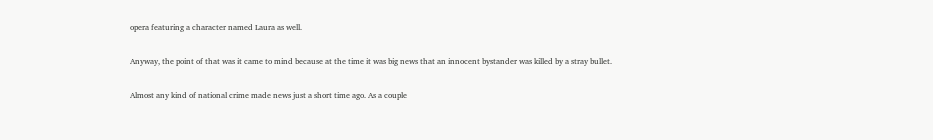opera featuring a character named Laura as well.

Anyway, the point of that was it came to mind because at the time it was big news that an innocent bystander was killed by a stray bullet.

Almost any kind of national crime made news just a short time ago. As a couple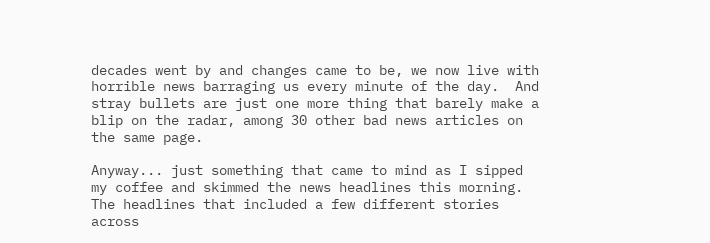decades went by and changes came to be, we now live with horrible news barraging us every minute of the day.  And stray bullets are just one more thing that barely make a blip on the radar, among 30 other bad news articles on the same page.

Anyway... just something that came to mind as I sipped my coffee and skimmed the news headlines this morning.  The headlines that included a few different stories across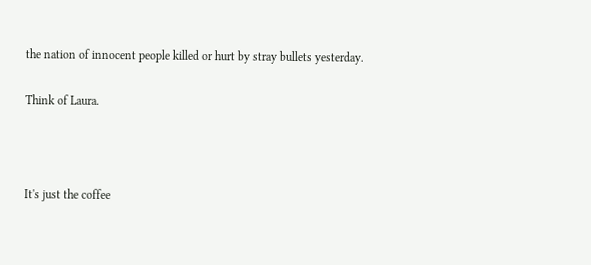the nation of innocent people killed or hurt by stray bullets yesterday.

Think of Laura.



It's just the coffee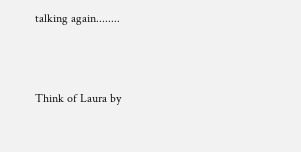talking again........



Think of Laura by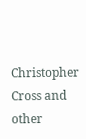Christopher Cross and other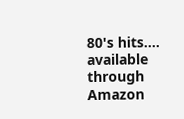80's hits.... available through Amazon